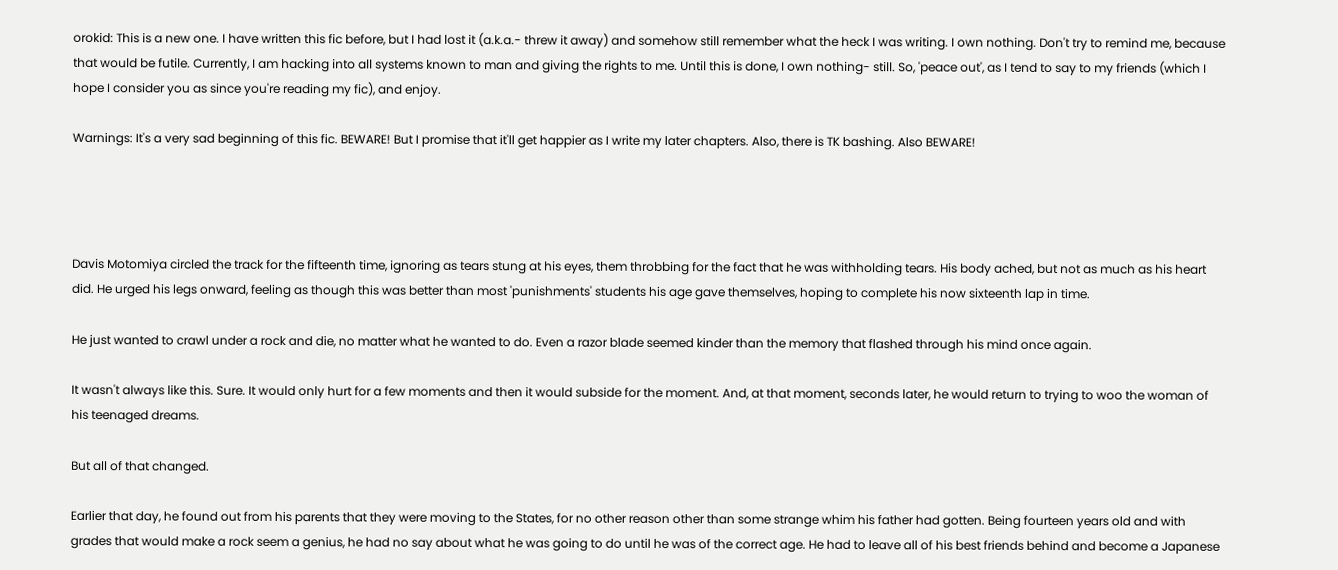orokid: This is a new one. I have written this fic before, but I had lost it (a.k.a.- threw it away) and somehow still remember what the heck I was writing. I own nothing. Don't try to remind me, because that would be futile. Currently, I am hacking into all systems known to man and giving the rights to me. Until this is done, I own nothing- still. So, 'peace out', as I tend to say to my friends (which I hope I consider you as since you're reading my fic), and enjoy.

Warnings: It's a very sad beginning of this fic. BEWARE! But I promise that it'll get happier as I write my later chapters. Also, there is TK bashing. Also BEWARE!




Davis Motomiya circled the track for the fifteenth time, ignoring as tears stung at his eyes, them throbbing for the fact that he was withholding tears. His body ached, but not as much as his heart did. He urged his legs onward, feeling as though this was better than most 'punishments' students his age gave themselves, hoping to complete his now sixteenth lap in time.

He just wanted to crawl under a rock and die, no matter what he wanted to do. Even a razor blade seemed kinder than the memory that flashed through his mind once again.

It wasn't always like this. Sure. It would only hurt for a few moments and then it would subside for the moment. And, at that moment, seconds later, he would return to trying to woo the woman of his teenaged dreams.

But all of that changed.

Earlier that day, he found out from his parents that they were moving to the States, for no other reason other than some strange whim his father had gotten. Being fourteen years old and with grades that would make a rock seem a genius, he had no say about what he was going to do until he was of the correct age. He had to leave all of his best friends behind and become a Japanese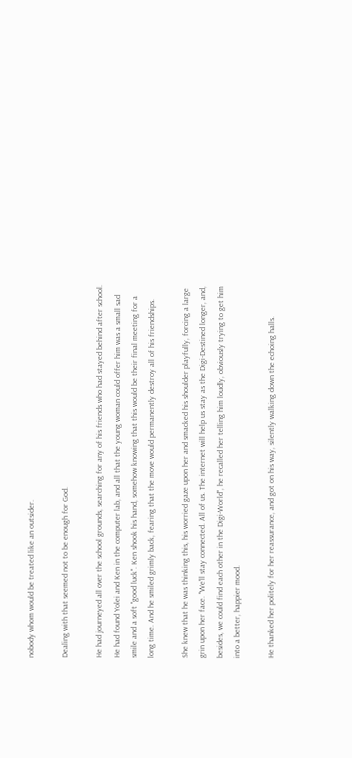nobody whom would be treated like an outsider.

Dealing with that seemed not to be enough for God.

He had journeyed all over the school grounds, searching for any of his friends who had stayed behind after school. He had found Yolei and Ken in the computer lab, and all that the young woman could offer him was a small sad smile and a soft "good luck". Ken shook his hand, somehow knowing that this would be their final meeting for a long time. And he smiled grimly back, fearing that the move would permanently destroy all of his friendships.

She knew that he was thinking this, his worried gaze upon her and smacked his shoulder playfully, forcing a large grin upon her face. "We'll stay connected. All of us. The internet will help us stay as the Digi-Destined longer, and, besides, we could find each other in the Digi-World", he recalled her telling him loudly, obviously trying to get him into a better, happier mood.

He thanked her politely for her reassurance, and got on his way, silently walking down the echoing halls.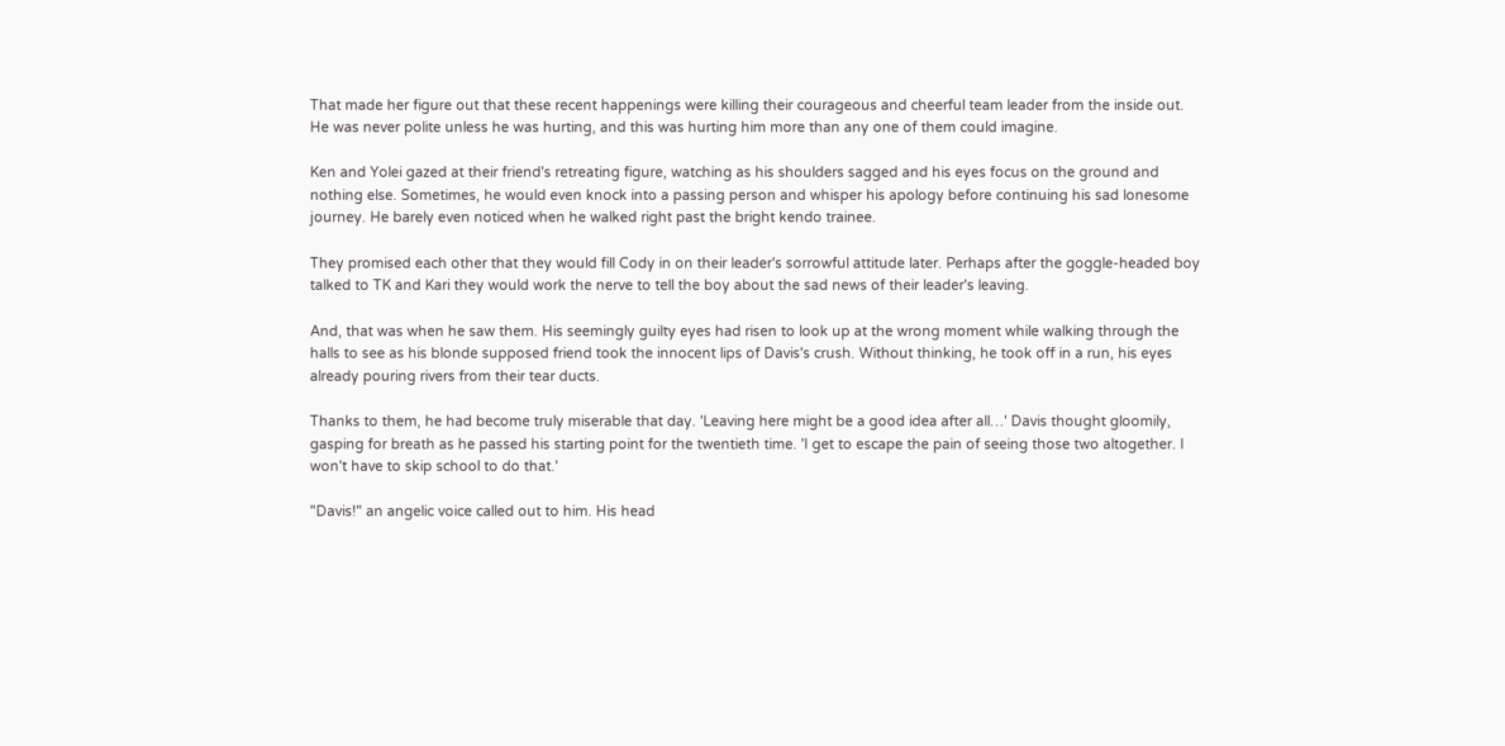That made her figure out that these recent happenings were killing their courageous and cheerful team leader from the inside out. He was never polite unless he was hurting, and this was hurting him more than any one of them could imagine.

Ken and Yolei gazed at their friend's retreating figure, watching as his shoulders sagged and his eyes focus on the ground and nothing else. Sometimes, he would even knock into a passing person and whisper his apology before continuing his sad lonesome journey. He barely even noticed when he walked right past the bright kendo trainee.

They promised each other that they would fill Cody in on their leader's sorrowful attitude later. Perhaps after the goggle-headed boy talked to TK and Kari they would work the nerve to tell the boy about the sad news of their leader's leaving.

And, that was when he saw them. His seemingly guilty eyes had risen to look up at the wrong moment while walking through the halls to see as his blonde supposed friend took the innocent lips of Davis's crush. Without thinking, he took off in a run, his eyes already pouring rivers from their tear ducts.

Thanks to them, he had become truly miserable that day. 'Leaving here might be a good idea after all…' Davis thought gloomily, gasping for breath as he passed his starting point for the twentieth time. 'I get to escape the pain of seeing those two altogether. I won't have to skip school to do that.'

"Davis!" an angelic voice called out to him. His head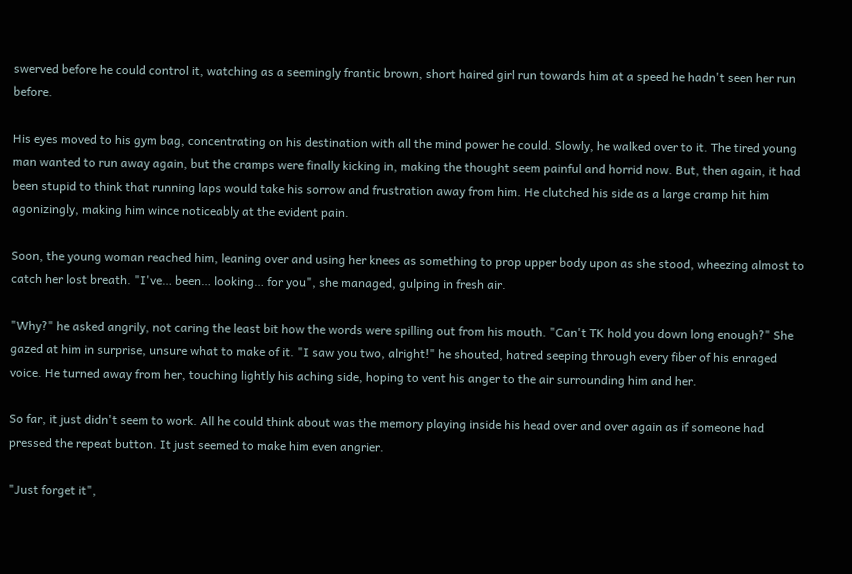swerved before he could control it, watching as a seemingly frantic brown, short haired girl run towards him at a speed he hadn't seen her run before.

His eyes moved to his gym bag, concentrating on his destination with all the mind power he could. Slowly, he walked over to it. The tired young man wanted to run away again, but the cramps were finally kicking in, making the thought seem painful and horrid now. But, then again, it had been stupid to think that running laps would take his sorrow and frustration away from him. He clutched his side as a large cramp hit him agonizingly, making him wince noticeably at the evident pain.

Soon, the young woman reached him, leaning over and using her knees as something to prop upper body upon as she stood, wheezing almost to catch her lost breath. "I've… been… looking… for you", she managed, gulping in fresh air.

"Why?" he asked angrily, not caring the least bit how the words were spilling out from his mouth. "Can't TK hold you down long enough?" She gazed at him in surprise, unsure what to make of it. "I saw you two, alright!" he shouted, hatred seeping through every fiber of his enraged voice. He turned away from her, touching lightly his aching side, hoping to vent his anger to the air surrounding him and her.

So far, it just didn't seem to work. All he could think about was the memory playing inside his head over and over again as if someone had pressed the repeat button. It just seemed to make him even angrier.

"Just forget it",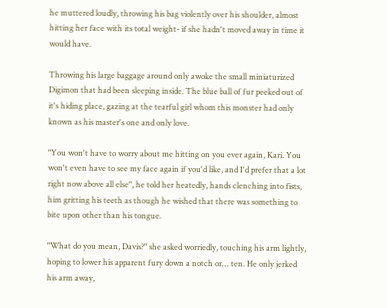he muttered loudly, throwing his bag violently over his shoulder, almost hitting her face with its total weight- if she hadn't moved away in time it would have.

Throwing his large baggage around only awoke the small miniaturized Digimon that had been sleeping inside. The blue ball of fur peeked out of it's hiding place, gazing at the tearful girl whom this monster had only known as his master's one and only love.

"You won't have to worry about me hitting on you ever again, Kari. You won't even have to see my face again if you'd like, and I'd prefer that a lot right now above all else", he told her heatedly, hands clenching into fists, him gritting his teeth as though he wished that there was something to bite upon other than his tongue.

"What do you mean, Davis?" she asked worriedly, touching his arm lightly, hoping to lower his apparent fury down a notch or… ten. He only jerked his arm away,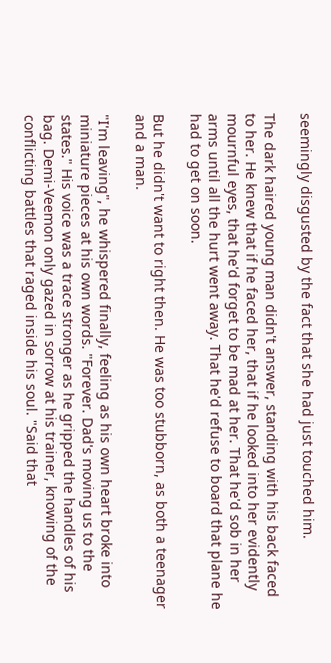seemingly disgusted by the fact that she had just touched him.

The dark haired young man didn't answer, standing with his back faced to her. He knew that if he faced her, that if he looked into her evidently mournful eyes, that he'd forget to be mad at her. That he'd sob in her arms until all the hurt went away. That he'd refuse to board that plane he had to get on soon.

But he didn't want to right then. He was too stubborn, as both a teenager and a man.

"I'm leaving", he whispered finally, feeling as his own heart broke into miniature pieces at his own words. "Forever. Dad's moving us to the states." His voice was a trace stronger as he gripped the handles of his bag. Demi-Veemon only gazed in sorrow at his trainer, knowing of the conflicting battles that raged inside his soul. "Said that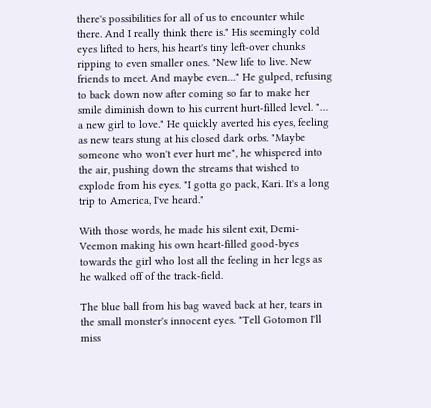there's possibilities for all of us to encounter while there. And I really think there is." His seemingly cold eyes lifted to hers, his heart's tiny left-over chunks ripping to even smaller ones. "New life to live. New friends to meet. And maybe even…" He gulped, refusing to back down now after coming so far to make her smile diminish down to his current hurt-filled level. "… a new girl to love." He quickly averted his eyes, feeling as new tears stung at his closed dark orbs. "Maybe someone who won't ever hurt me", he whispered into the air, pushing down the streams that wished to explode from his eyes. "I gotta go pack, Kari. It's a long trip to America, I've heard."

With those words, he made his silent exit, Demi-Veemon making his own heart-filled good-byes towards the girl who lost all the feeling in her legs as he walked off of the track-field.

The blue ball from his bag waved back at her, tears in the small monster's innocent eyes. "Tell Gotomon I'll miss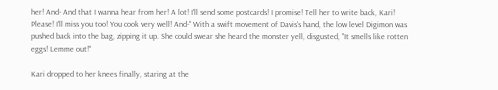her! And- And that I wanna hear from her! A lot! I'll send some postcards! I promise! Tell her to write back, Kari! Please! I'll miss you too! You cook very well! And-" With a swift movement of Davis's hand, the low level Digimon was pushed back into the bag, zipping it up. She could swear she heard the monster yell, disgusted, "It smells like rotten eggs! Lemme out!"

Kari dropped to her knees finally, staring at the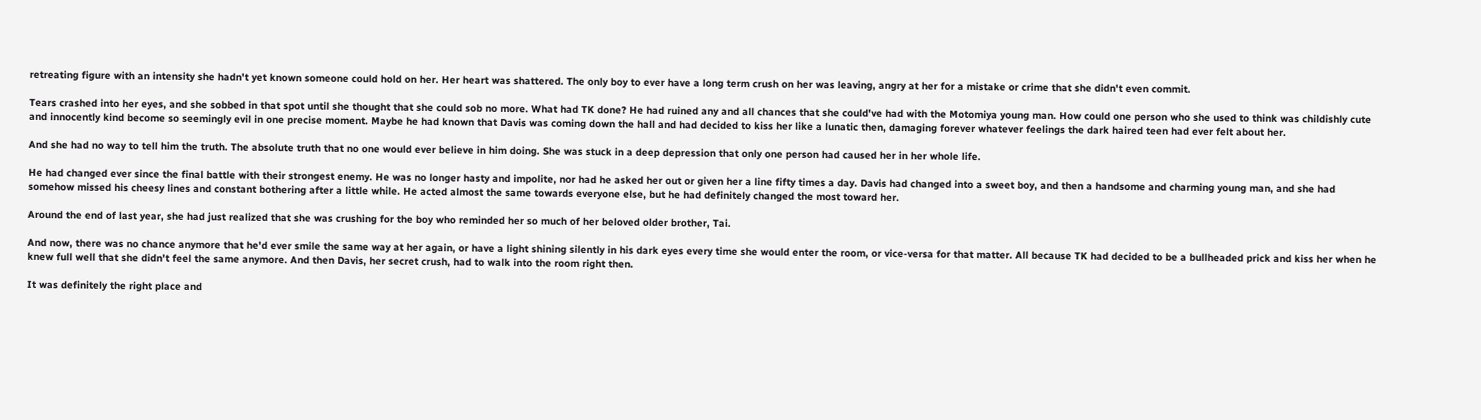retreating figure with an intensity she hadn't yet known someone could hold on her. Her heart was shattered. The only boy to ever have a long term crush on her was leaving, angry at her for a mistake or crime that she didn't even commit.

Tears crashed into her eyes, and she sobbed in that spot until she thought that she could sob no more. What had TK done? He had ruined any and all chances that she could've had with the Motomiya young man. How could one person who she used to think was childishly cute and innocently kind become so seemingly evil in one precise moment. Maybe he had known that Davis was coming down the hall and had decided to kiss her like a lunatic then, damaging forever whatever feelings the dark haired teen had ever felt about her.

And she had no way to tell him the truth. The absolute truth that no one would ever believe in him doing. She was stuck in a deep depression that only one person had caused her in her whole life.

He had changed ever since the final battle with their strongest enemy. He was no longer hasty and impolite, nor had he asked her out or given her a line fifty times a day. Davis had changed into a sweet boy, and then a handsome and charming young man, and she had somehow missed his cheesy lines and constant bothering after a little while. He acted almost the same towards everyone else, but he had definitely changed the most toward her.

Around the end of last year, she had just realized that she was crushing for the boy who reminded her so much of her beloved older brother, Tai.

And now, there was no chance anymore that he'd ever smile the same way at her again, or have a light shining silently in his dark eyes every time she would enter the room, or vice-versa for that matter. All because TK had decided to be a bullheaded prick and kiss her when he knew full well that she didn't feel the same anymore. And then Davis, her secret crush, had to walk into the room right then.

It was definitely the right place and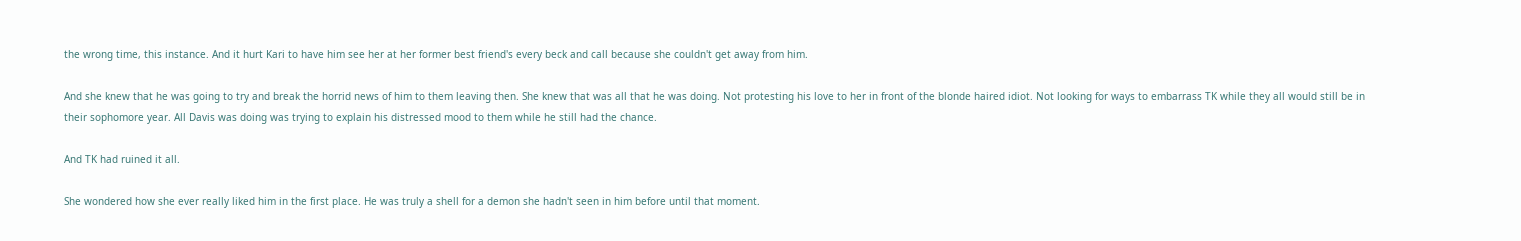the wrong time, this instance. And it hurt Kari to have him see her at her former best friend's every beck and call because she couldn't get away from him.

And she knew that he was going to try and break the horrid news of him to them leaving then. She knew that was all that he was doing. Not protesting his love to her in front of the blonde haired idiot. Not looking for ways to embarrass TK while they all would still be in their sophomore year. All Davis was doing was trying to explain his distressed mood to them while he still had the chance.

And TK had ruined it all.

She wondered how she ever really liked him in the first place. He was truly a shell for a demon she hadn't seen in him before until that moment.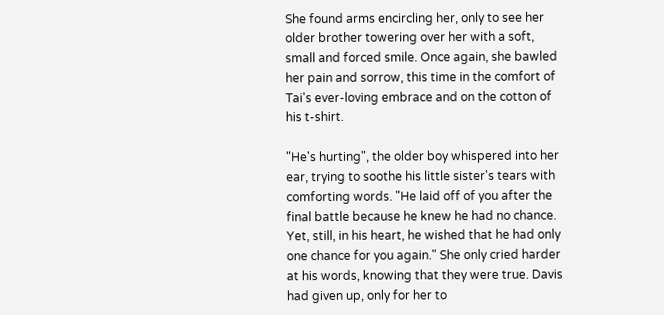She found arms encircling her, only to see her older brother towering over her with a soft, small and forced smile. Once again, she bawled her pain and sorrow, this time in the comfort of Tai's ever-loving embrace and on the cotton of his t-shirt.

"He's hurting", the older boy whispered into her ear, trying to soothe his little sister's tears with comforting words. "He laid off of you after the final battle because he knew he had no chance. Yet, still, in his heart, he wished that he had only one chance for you again." She only cried harder at his words, knowing that they were true. Davis had given up, only for her to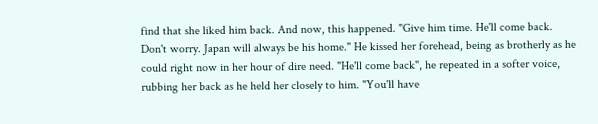find that she liked him back. And now, this happened. "Give him time. He'll come back. Don't worry. Japan will always be his home." He kissed her forehead, being as brotherly as he could right now in her hour of dire need. "He'll come back", he repeated in a softer voice, rubbing her back as he held her closely to him. "You'll have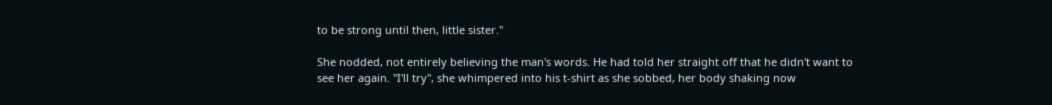to be strong until then, little sister."

She nodded, not entirely believing the man's words. He had told her straight off that he didn't want to see her again. "I'll try", she whimpered into his t-shirt as she sobbed, her body shaking now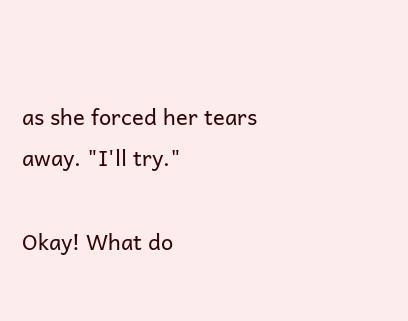as she forced her tears away. "I'll try."

Okay! What do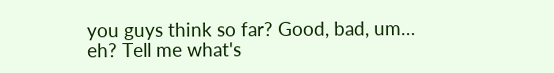you guys think so far? Good, bad, um… eh? Tell me what's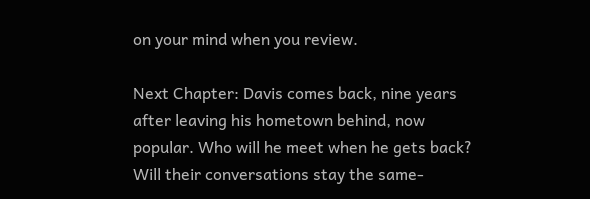on your mind when you review.

Next Chapter: Davis comes back, nine years after leaving his hometown behind, now popular. Who will he meet when he gets back? Will their conversations stay the same-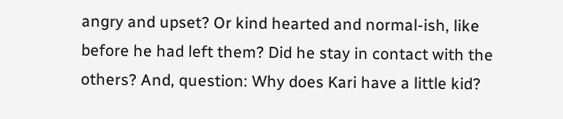angry and upset? Or kind hearted and normal-ish, like before he had left them? Did he stay in contact with the others? And, question: Why does Kari have a little kid?